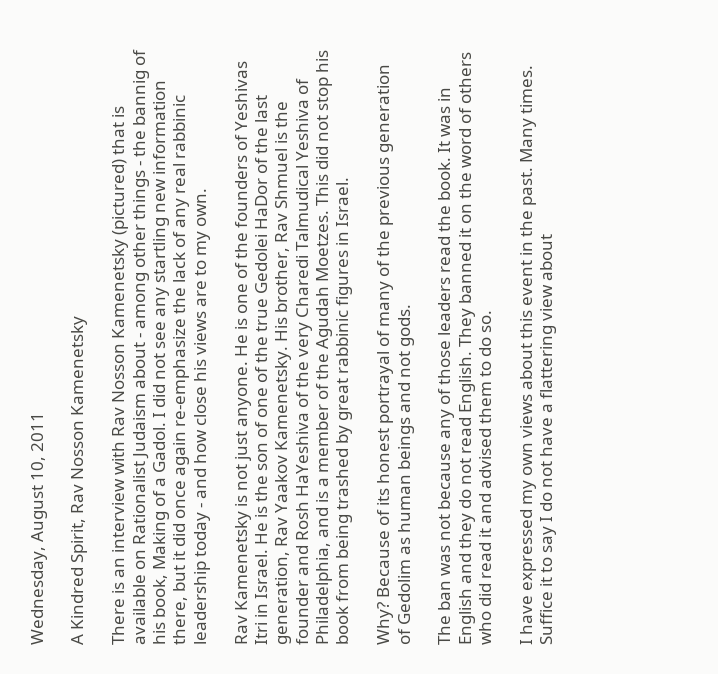Wednesday, August 10, 2011

A Kindred Spirit, Rav Nosson Kamenetsky

There is an interview with Rav Nosson Kamenetsky (pictured) that is available on Rationalist Judaism about - among other things - the bannig of his book, Making of a Gadol. I did not see any startling new information there, but it did once again re-emphasize the lack of any real rabbinic leadership today - and how close his views are to my own.

Rav Kamenetsky is not just anyone. He is one of the founders of Yeshivas Itri in Israel. He is the son of one of the true Gedolei HaDor of the last generation, Rav Yaakov Kamenetsky. His brother, Rav Shmuel is the founder and Rosh HaYeshiva of the very Charedi Talmudical Yeshiva of Philadelphia, and is a member of the Agudah Moetzes. This did not stop his book from being trashed by great rabbinic figures in Israel.

Why? Because of its honest portrayal of many of the previous generation of Gedolim as human beings and not gods.

The ban was not because any of those leaders read the book. It was in English and they do not read English. They banned it on the word of others who did read it and advised them to do so.

I have expressed my own views about this event in the past. Many times. Suffice it to say I do not have a flattering view about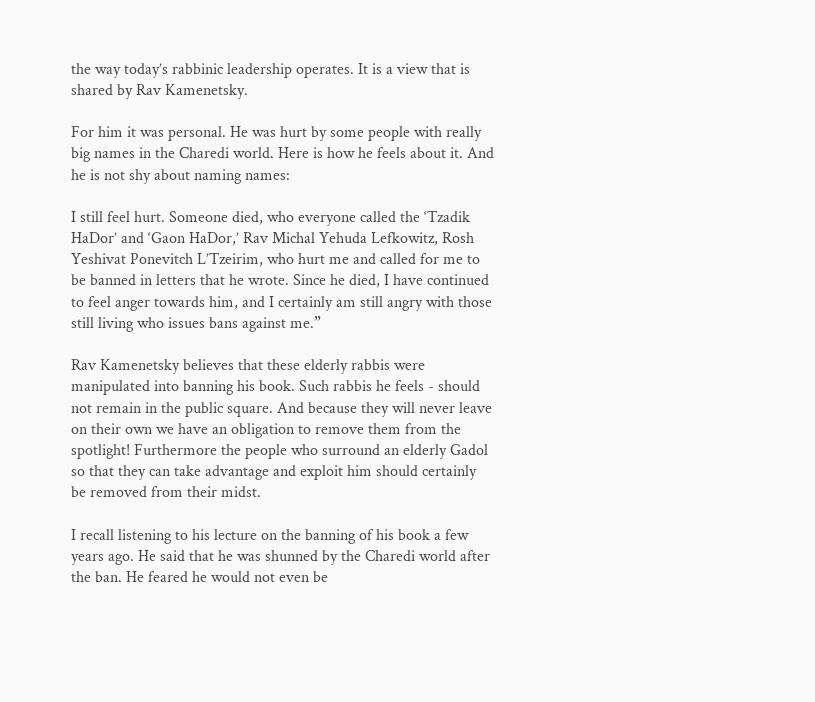the way today’s rabbinic leadership operates. It is a view that is shared by Rav Kamenetsky.

For him it was personal. He was hurt by some people with really big names in the Charedi world. Here is how he feels about it. And he is not shy about naming names:

I still feel hurt. Someone died, who everyone called the ‘Tzadik HaDor’ and ‘Gaon HaDor,’ Rav Michal Yehuda Lefkowitz, Rosh Yeshivat Ponevitch L’Tzeirim, who hurt me and called for me to be banned in letters that he wrote. Since he died, I have continued to feel anger towards him, and I certainly am still angry with those still living who issues bans against me.”

Rav Kamenetsky believes that these elderly rabbis were manipulated into banning his book. Such rabbis he feels - should not remain in the public square. And because they will never leave on their own we have an obligation to remove them from the spotlight! Furthermore the people who surround an elderly Gadol so that they can take advantage and exploit him should certainly be removed from their midst.

I recall listening to his lecture on the banning of his book a few years ago. He said that he was shunned by the Charedi world after the ban. He feared he would not even be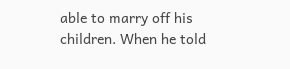able to marry off his children. When he told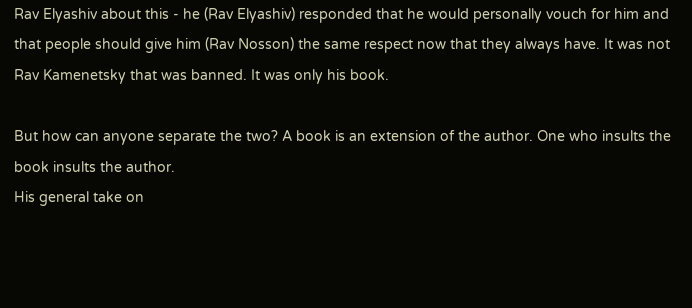Rav Elyashiv about this - he (Rav Elyashiv) responded that he would personally vouch for him and that people should give him (Rav Nosson) the same respect now that they always have. It was not Rav Kamenetsky that was banned. It was only his book.

But how can anyone separate the two? A book is an extension of the author. One who insults the book insults the author.
His general take on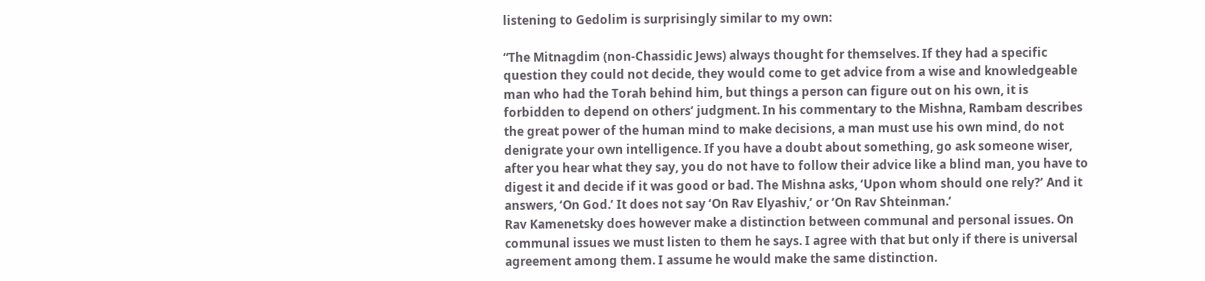listening to Gedolim is surprisingly similar to my own:

“The Mitnagdim (non-Chassidic Jews) always thought for themselves. If they had a specific question they could not decide, they would come to get advice from a wise and knowledgeable man who had the Torah behind him, but things a person can figure out on his own, it is forbidden to depend on others’ judgment. In his commentary to the Mishna, Rambam describes the great power of the human mind to make decisions, a man must use his own mind, do not denigrate your own intelligence. If you have a doubt about something, go ask someone wiser, after you hear what they say, you do not have to follow their advice like a blind man, you have to digest it and decide if it was good or bad. The Mishna asks, ‘Upon whom should one rely?’ And it answers, ‘On God.’ It does not say ‘On Rav Elyashiv,’ or ‘On Rav Shteinman.’
Rav Kamenetsky does however make a distinction between communal and personal issues. On communal issues we must listen to them he says. I agree with that but only if there is universal agreement among them. I assume he would make the same distinction.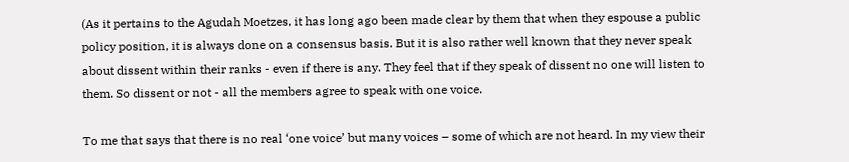(As it pertains to the Agudah Moetzes, it has long ago been made clear by them that when they espouse a public policy position, it is always done on a consensus basis. But it is also rather well known that they never speak about dissent within their ranks - even if there is any. They feel that if they speak of dissent no one will listen to them. So dissent or not - all the members agree to speak with one voice.

To me that says that there is no real ‘one voice’ but many voices – some of which are not heard. In my view their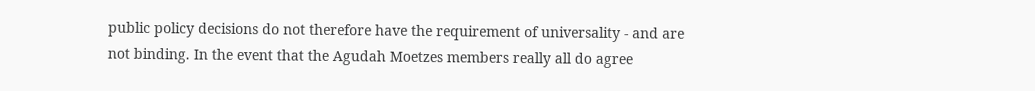public policy decisions do not therefore have the requirement of universality - and are not binding. In the event that the Agudah Moetzes members really all do agree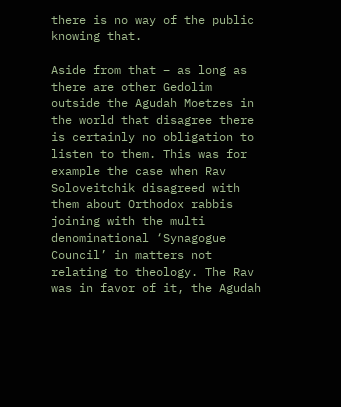there is no way of the public knowing that.

Aside from that – as long as there are other Gedolim outside the Agudah Moetzes in the world that disagree there is certainly no obligation to listen to them. This was for example the case when Rav Soloveitchik disagreed with them about Orthodox rabbis joining with the multi denominational ‘Synagogue Council’ in matters not relating to theology. The Rav was in favor of it, the Agudah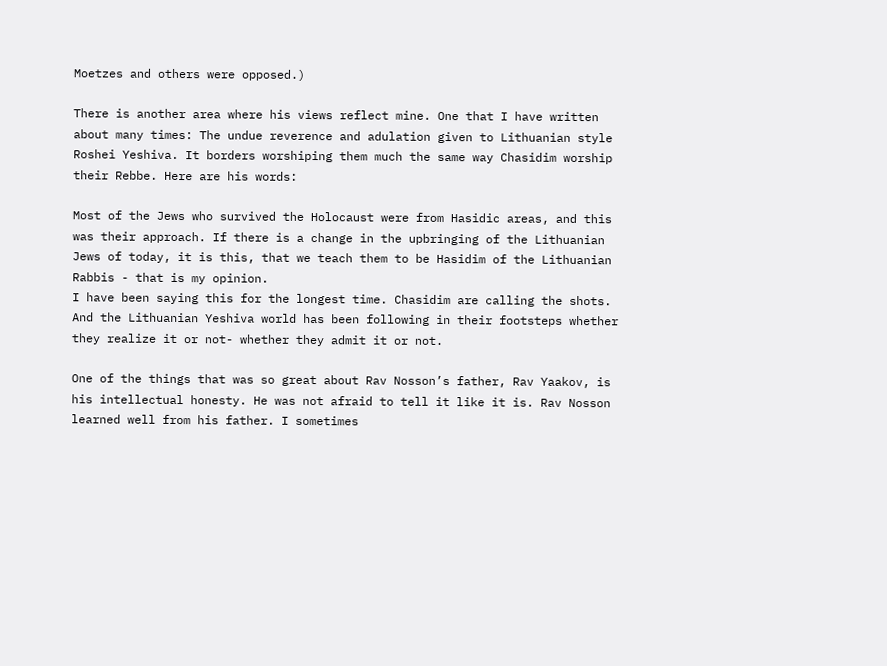Moetzes and others were opposed.)

There is another area where his views reflect mine. One that I have written about many times: The undue reverence and adulation given to Lithuanian style Roshei Yeshiva. It borders worshiping them much the same way Chasidim worship their Rebbe. Here are his words:

Most of the Jews who survived the Holocaust were from Hasidic areas, and this was their approach. If there is a change in the upbringing of the Lithuanian Jews of today, it is this, that we teach them to be Hasidim of the Lithuanian Rabbis - that is my opinion.
I have been saying this for the longest time. Chasidim are calling the shots. And the Lithuanian Yeshiva world has been following in their footsteps whether they realize it or not- whether they admit it or not.

One of the things that was so great about Rav Nosson’s father, Rav Yaakov, is his intellectual honesty. He was not afraid to tell it like it is. Rav Nosson learned well from his father. I sometimes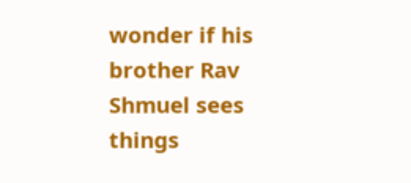wonder if his brother Rav Shmuel sees things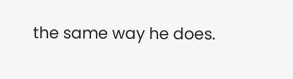the same way he does.